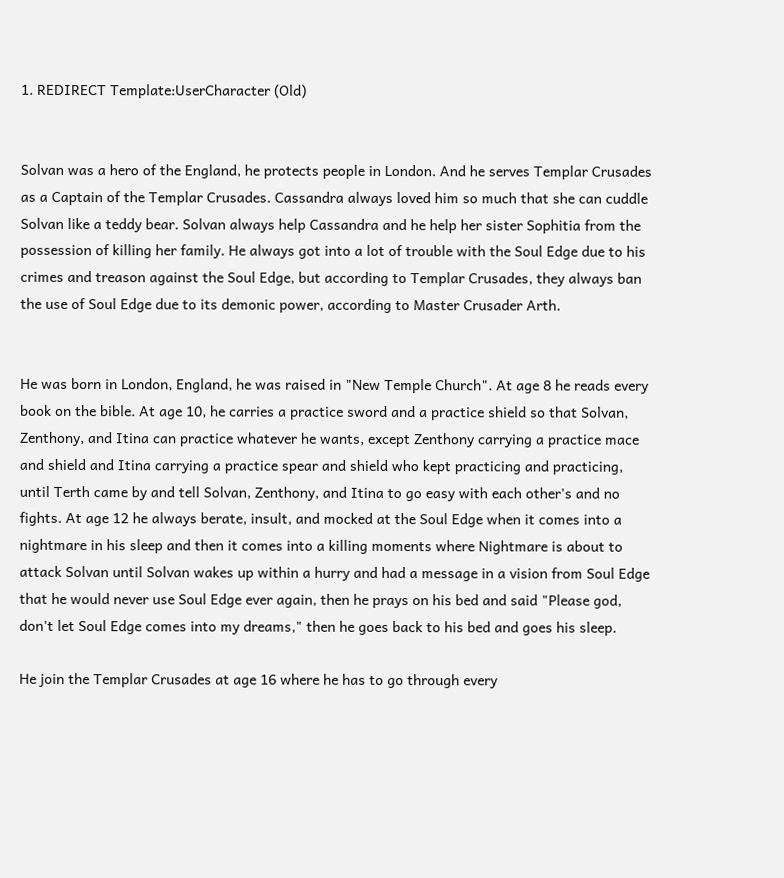1. REDIRECT Template:UserCharacter (Old)


Solvan was a hero of the England, he protects people in London. And he serves Templar Crusades as a Captain of the Templar Crusades. Cassandra always loved him so much that she can cuddle Solvan like a teddy bear. Solvan always help Cassandra and he help her sister Sophitia from the possession of killing her family. He always got into a lot of trouble with the Soul Edge due to his crimes and treason against the Soul Edge, but according to Templar Crusades, they always ban the use of Soul Edge due to its demonic power, according to Master Crusader Arth.


He was born in London, England, he was raised in "New Temple Church". At age 8 he reads every book on the bible. At age 10, he carries a practice sword and a practice shield so that Solvan, Zenthony, and Itina can practice whatever he wants, except Zenthony carrying a practice mace and shield and Itina carrying a practice spear and shield who kept practicing and practicing, until Terth came by and tell Solvan, Zenthony, and Itina to go easy with each other's and no fights. At age 12 he always berate, insult, and mocked at the Soul Edge when it comes into a nightmare in his sleep and then it comes into a killing moments where Nightmare is about to attack Solvan until Solvan wakes up within a hurry and had a message in a vision from Soul Edge that he would never use Soul Edge ever again, then he prays on his bed and said "Please god, don't let Soul Edge comes into my dreams," then he goes back to his bed and goes his sleep.

He join the Templar Crusades at age 16 where he has to go through every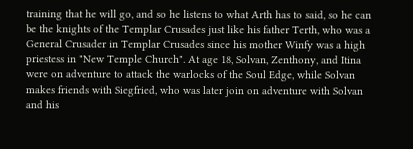training that he will go, and so he listens to what Arth has to said, so he can be the knights of the Templar Crusades just like his father Terth, who was a General Crusader in Templar Crusades since his mother Winfy was a high priestess in "New Temple Church". At age 18, Solvan, Zenthony, and Itina were on adventure to attack the warlocks of the Soul Edge, while Solvan makes friends with Siegfried, who was later join on adventure with Solvan and his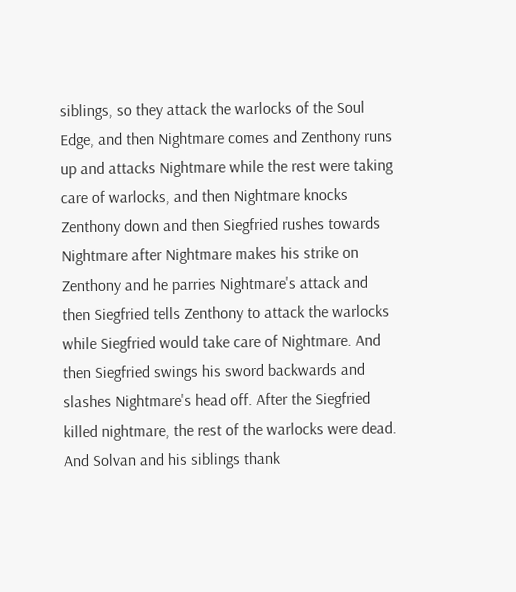siblings, so they attack the warlocks of the Soul Edge, and then Nightmare comes and Zenthony runs up and attacks Nightmare while the rest were taking care of warlocks, and then Nightmare knocks Zenthony down and then Siegfried rushes towards Nightmare after Nightmare makes his strike on Zenthony and he parries Nightmare's attack and then Siegfried tells Zenthony to attack the warlocks while Siegfried would take care of Nightmare. And then Siegfried swings his sword backwards and slashes Nightmare's head off. After the Siegfried killed nightmare, the rest of the warlocks were dead. And Solvan and his siblings thank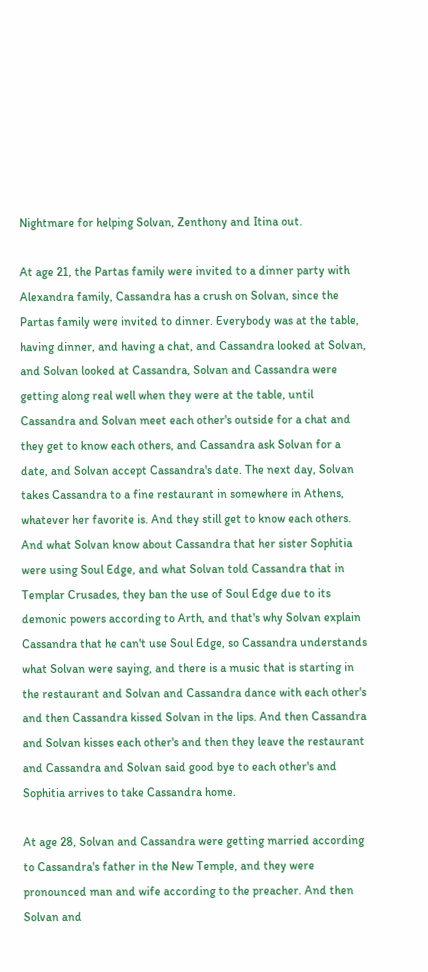Nightmare for helping Solvan, Zenthony and Itina out.

At age 21, the Partas family were invited to a dinner party with Alexandra family, Cassandra has a crush on Solvan, since the Partas family were invited to dinner. Everybody was at the table, having dinner, and having a chat, and Cassandra looked at Solvan, and Solvan looked at Cassandra, Solvan and Cassandra were getting along real well when they were at the table, until Cassandra and Solvan meet each other's outside for a chat and they get to know each others, and Cassandra ask Solvan for a date, and Solvan accept Cassandra's date. The next day, Solvan takes Cassandra to a fine restaurant in somewhere in Athens, whatever her favorite is. And they still get to know each others. And what Solvan know about Cassandra that her sister Sophitia were using Soul Edge, and what Solvan told Cassandra that in Templar Crusades, they ban the use of Soul Edge due to its demonic powers according to Arth, and that's why Solvan explain Cassandra that he can't use Soul Edge, so Cassandra understands what Solvan were saying, and there is a music that is starting in the restaurant and Solvan and Cassandra dance with each other's and then Cassandra kissed Solvan in the lips. And then Cassandra and Solvan kisses each other's and then they leave the restaurant and Cassandra and Solvan said good bye to each other's and Sophitia arrives to take Cassandra home.

At age 28, Solvan and Cassandra were getting married according to Cassandra's father in the New Temple, and they were pronounced man and wife according to the preacher. And then Solvan and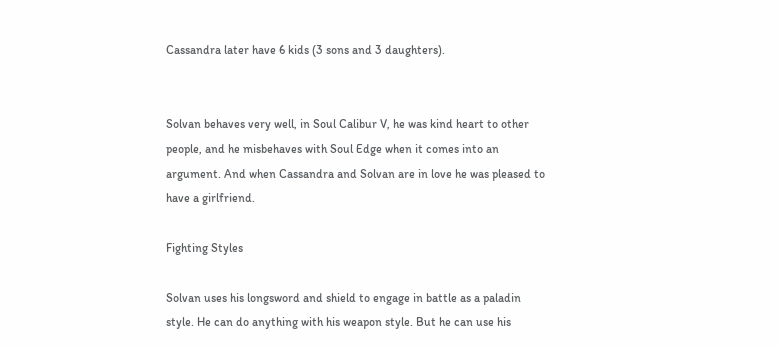Cassandra later have 6 kids (3 sons and 3 daughters).


Solvan behaves very well, in Soul Calibur V, he was kind heart to other people, and he misbehaves with Soul Edge when it comes into an argument. And when Cassandra and Solvan are in love he was pleased to have a girlfriend.

Fighting Styles

Solvan uses his longsword and shield to engage in battle as a paladin style. He can do anything with his weapon style. But he can use his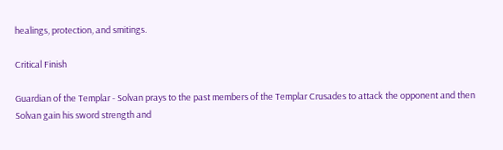healings, protection, and smitings.

Critical Finish

Guardian of the Templar - Solvan prays to the past members of the Templar Crusades to attack the opponent and then Solvan gain his sword strength and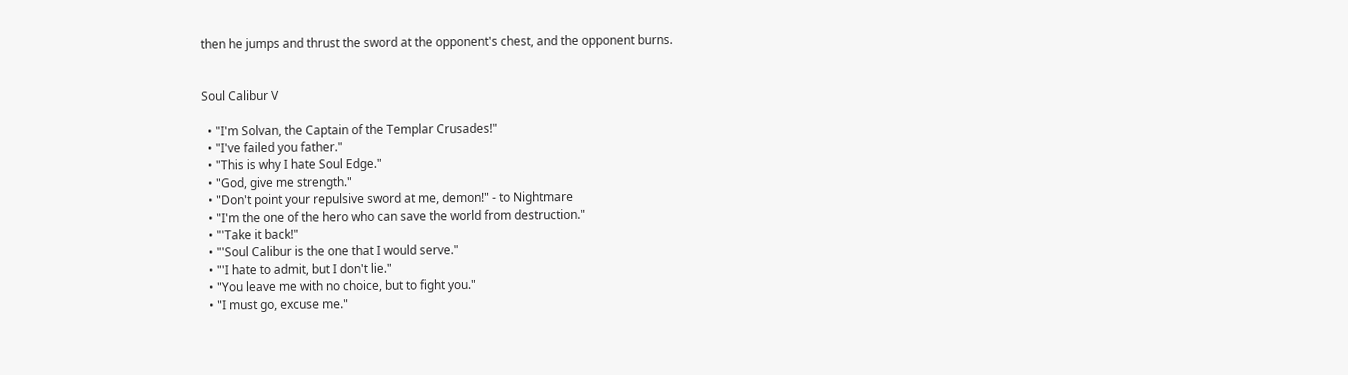then he jumps and thrust the sword at the opponent's chest, and the opponent burns.


Soul Calibur V

  • "I'm Solvan, the Captain of the Templar Crusades!"
  • "I've failed you father."
  • "This is why I hate Soul Edge."
  • "God, give me strength."
  • "Don't point your repulsive sword at me, demon!" - to Nightmare
  • "I'm the one of the hero who can save the world from destruction."
  • "'Take it back!"
  • "'Soul Calibur is the one that I would serve."
  • "'I hate to admit, but I don't lie."
  • "You leave me with no choice, but to fight you."
  • "I must go, excuse me."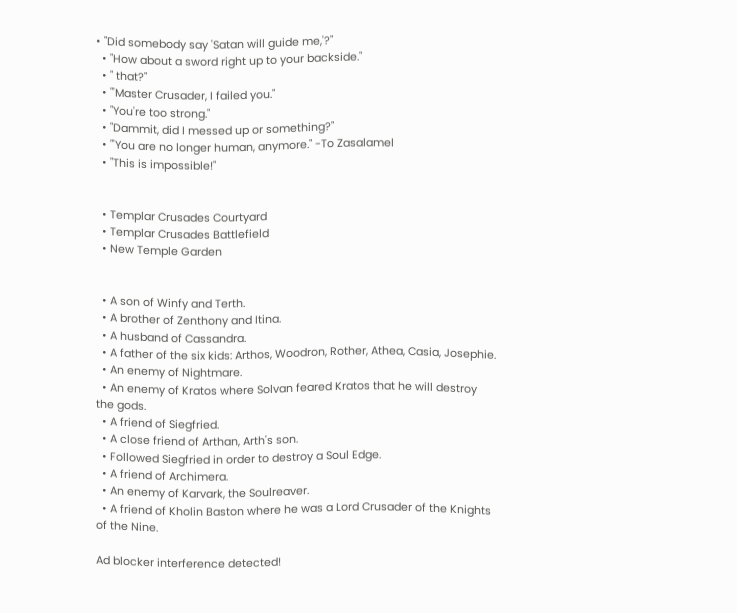• "Did somebody say 'Satan will guide me,'?"
  • "How about a sword right up to your backside."
  • " that?"
  • "'Master Crusader, I failed you."
  • "You're too strong."
  • "Dammit, did I messed up or something?"
  • "'You are no longer human, anymore." -To Zasalamel
  • "This is impossible!"


  • Templar Crusades Courtyard
  • Templar Crusades Battlefield
  • New Temple Garden


  • A son of Winfy and Terth.
  • A brother of Zenthony and Itina.
  • A husband of Cassandra.
  • A father of the six kids: Arthos, Woodron, Rother, Athea, Casia, Josephie.
  • An enemy of Nightmare.
  • An enemy of Kratos where Solvan feared Kratos that he will destroy the gods.
  • A friend of Siegfried.
  • A close friend of Arthan, Arth's son.
  • Followed Siegfried in order to destroy a Soul Edge.
  • A friend of Archimera.
  • An enemy of Karvark, the Soulreaver.
  • A friend of Kholin Baston where he was a Lord Crusader of the Knights of the Nine.

Ad blocker interference detected!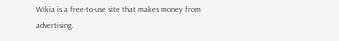Wikia is a free-to-use site that makes money from advertising.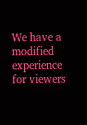We have a modified experience for viewers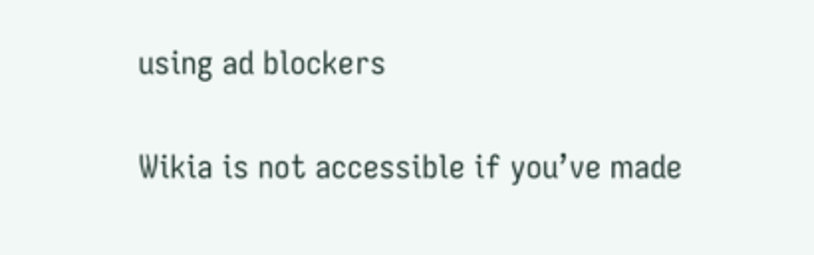using ad blockers

Wikia is not accessible if you’ve made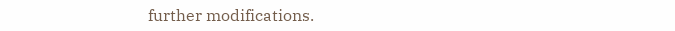further modifications.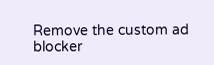Remove the custom ad blocker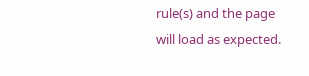rule(s) and the page will load as expected.